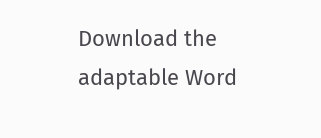Download the adaptable Word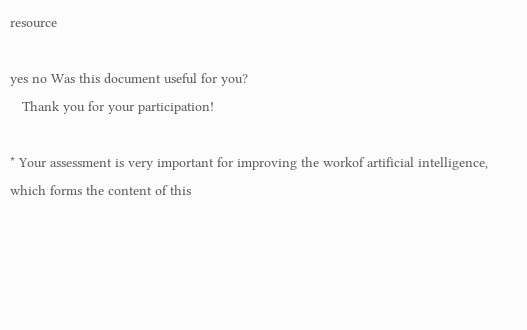resource

yes no Was this document useful for you?
   Thank you for your participation!

* Your assessment is very important for improving the workof artificial intelligence, which forms the content of this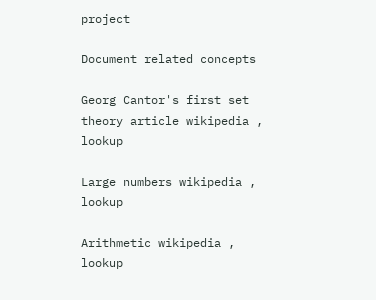project

Document related concepts

Georg Cantor's first set theory article wikipedia , lookup

Large numbers wikipedia , lookup

Arithmetic wikipedia , lookup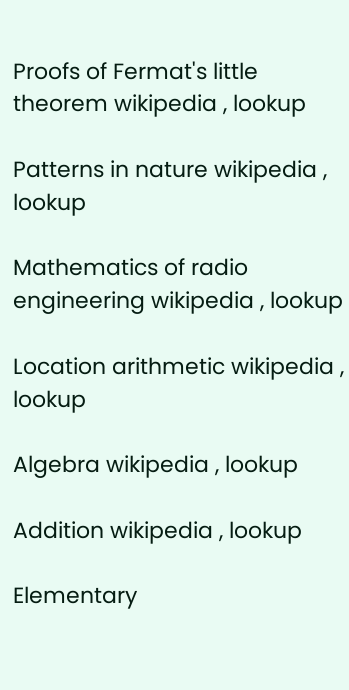Proofs of Fermat's little theorem wikipedia , lookup

Patterns in nature wikipedia , lookup

Mathematics of radio engineering wikipedia , lookup

Location arithmetic wikipedia , lookup

Algebra wikipedia , lookup

Addition wikipedia , lookup

Elementary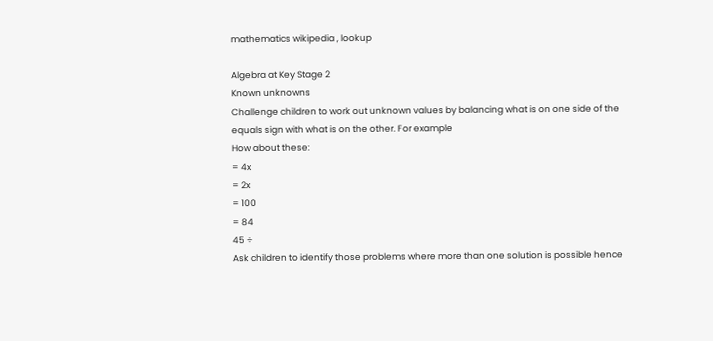mathematics wikipedia , lookup

Algebra at Key Stage 2
Known unknowns
Challenge children to work out unknown values by balancing what is on one side of the
equals sign with what is on the other. For example
How about these:
= 4x
= 2x
= 100
= 84
45 ÷
Ask children to identify those problems where more than one solution is possible hence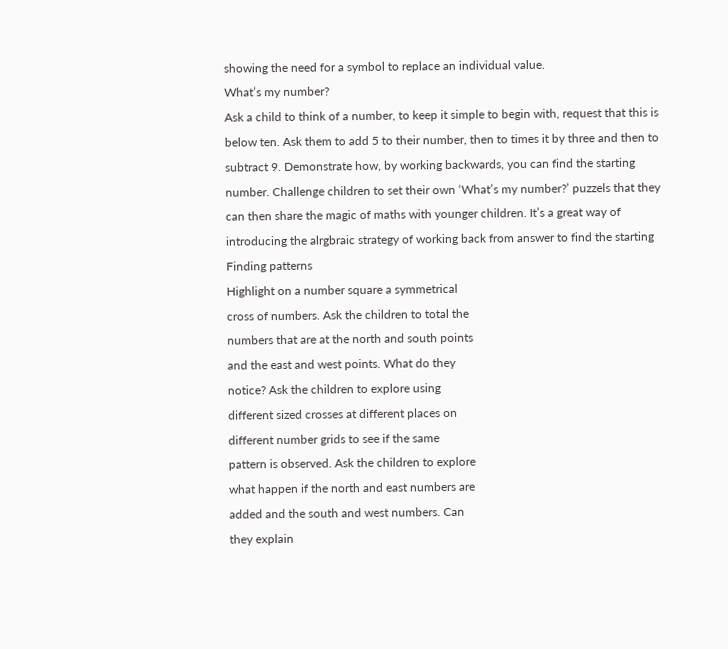showing the need for a symbol to replace an individual value.
What’s my number?
Ask a child to think of a number, to keep it simple to begin with, request that this is
below ten. Ask them to add 5 to their number, then to times it by three and then to
subtract 9. Demonstrate how, by working backwards, you can find the starting
number. Challenge children to set their own ‘What’s my number?’ puzzels that they
can then share the magic of maths with younger children. It’s a great way of
introducing the alrgbraic strategy of working back from answer to find the starting
Finding patterns
Highlight on a number square a symmetrical
cross of numbers. Ask the children to total the
numbers that are at the north and south points
and the east and west points. What do they
notice? Ask the children to explore using
different sized crosses at different places on
different number grids to see if the same
pattern is observed. Ask the children to explore
what happen if the north and east numbers are
added and the south and west numbers. Can
they explain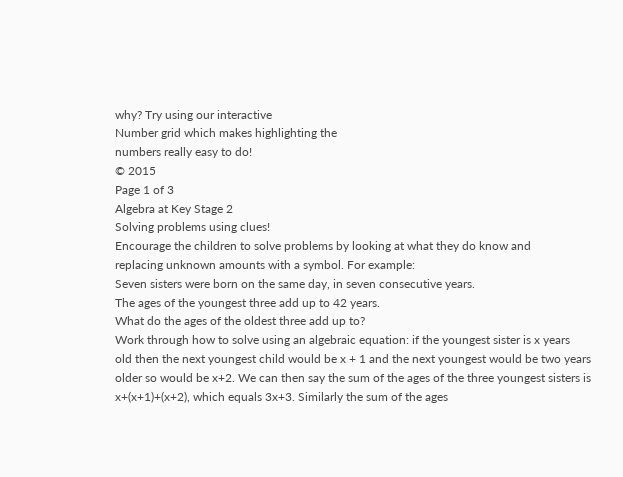why? Try using our interactive
Number grid which makes highlighting the
numbers really easy to do!
© 2015
Page 1 of 3
Algebra at Key Stage 2
Solving problems using clues!
Encourage the children to solve problems by looking at what they do know and
replacing unknown amounts with a symbol. For example:
Seven sisters were born on the same day, in seven consecutive years.
The ages of the youngest three add up to 42 years.
What do the ages of the oldest three add up to?
Work through how to solve using an algebraic equation: if the youngest sister is x years
old then the next youngest child would be x + 1 and the next youngest would be two years
older so would be x+2. We can then say the sum of the ages of the three youngest sisters is
x+(x+1)+(x+2), which equals 3x+3. Similarly the sum of the ages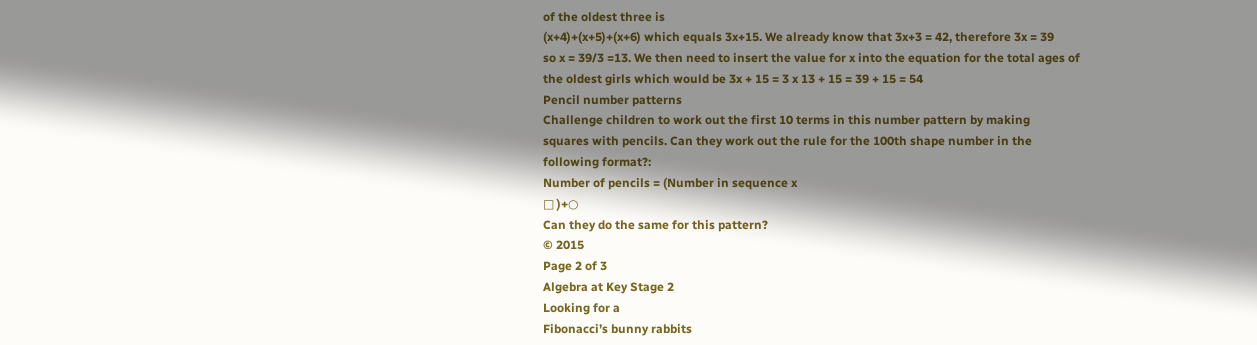of the oldest three is
(x+4)+(x+5)+(x+6) which equals 3x+15. We already know that 3x+3 = 42, therefore 3x = 39
so x = 39/3 =13. We then need to insert the value for x into the equation for the total ages of
the oldest girls which would be 3x + 15 = 3 x 13 + 15 = 39 + 15 = 54
Pencil number patterns
Challenge children to work out the first 10 terms in this number pattern by making
squares with pencils. Can they work out the rule for the 100th shape number in the
following format?:
Number of pencils = (Number in sequence x
□ )+○
Can they do the same for this pattern?
© 2015
Page 2 of 3
Algebra at Key Stage 2
Looking for a
Fibonacci’s bunny rabbits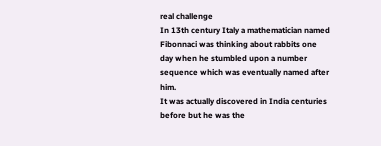real challenge
In 13th century Italy a mathematician named Fibonnaci was thinking about rabbits one
day when he stumbled upon a number sequence which was eventually named after him.
It was actually discovered in India centuries before but he was the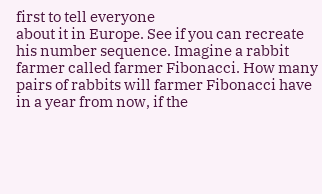first to tell everyone
about it in Europe. See if you can recreate his number sequence. Imagine a rabbit
farmer called farmer Fibonacci. How many pairs of rabbits will farmer Fibonacci have
in a year from now, if the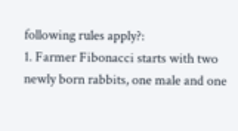following rules apply?:
1. Farmer Fibonacci starts with two newly born rabbits, one male and one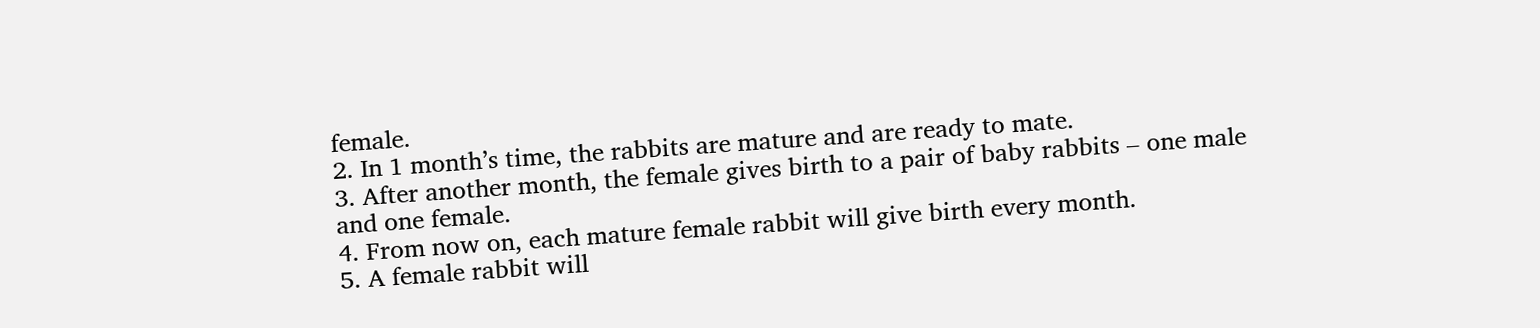female.
2. In 1 month’s time, the rabbits are mature and are ready to mate.
3. After another month, the female gives birth to a pair of baby rabbits – one male
and one female.
4. From now on, each mature female rabbit will give birth every month.
5. A female rabbit will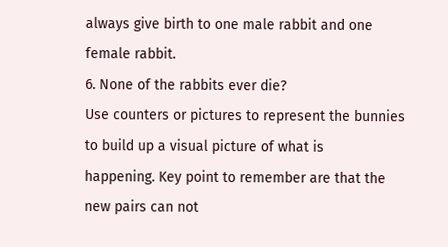always give birth to one male rabbit and one female rabbit.
6. None of the rabbits ever die?
Use counters or pictures to represent the bunnies to build up a visual picture of what is
happening. Key point to remember are that the new pairs can not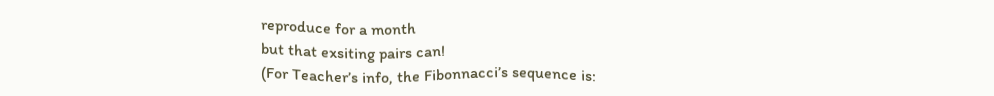reproduce for a month
but that exsiting pairs can!
(For Teacher’s info, the Fibonnacci’s sequence is: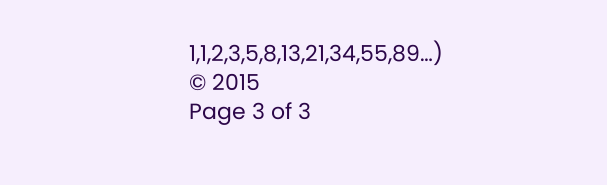1,1,2,3,5,8,13,21,34,55,89…)
© 2015
Page 3 of 3